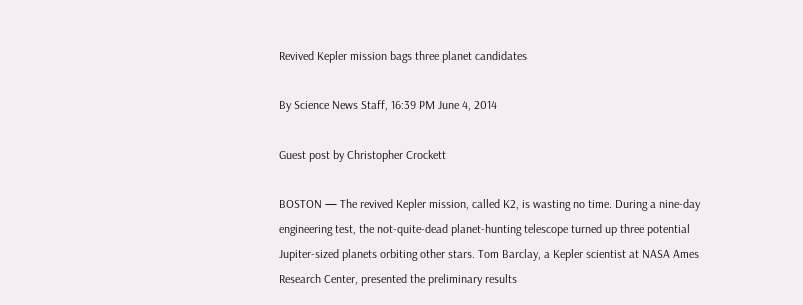Revived Kepler mission bags three planet candidates

By Science News Staff, 16:39 PM June 4, 2014

Guest post by Christopher Crockett

BOSTON — The revived Kepler mission, called K2, is wasting no time. During a nine-day engineering test, the not-quite-dead planet-hunting telescope turned up three potential Jupiter-sized planets orbiting other stars. Tom Barclay, a Kepler scientist at NASA Ames Research Center, presented the preliminary results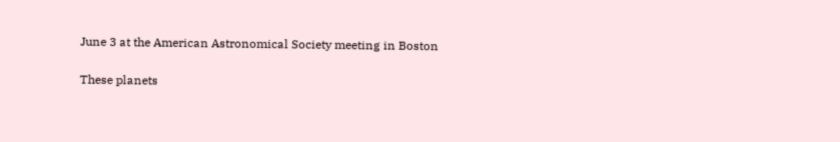June 3 at the American Astronomical Society meeting in Boston

These planets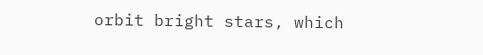orbit bright stars, which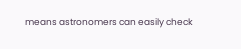means astronomers can easily check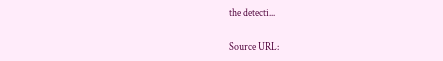the detecti...

Source URL: